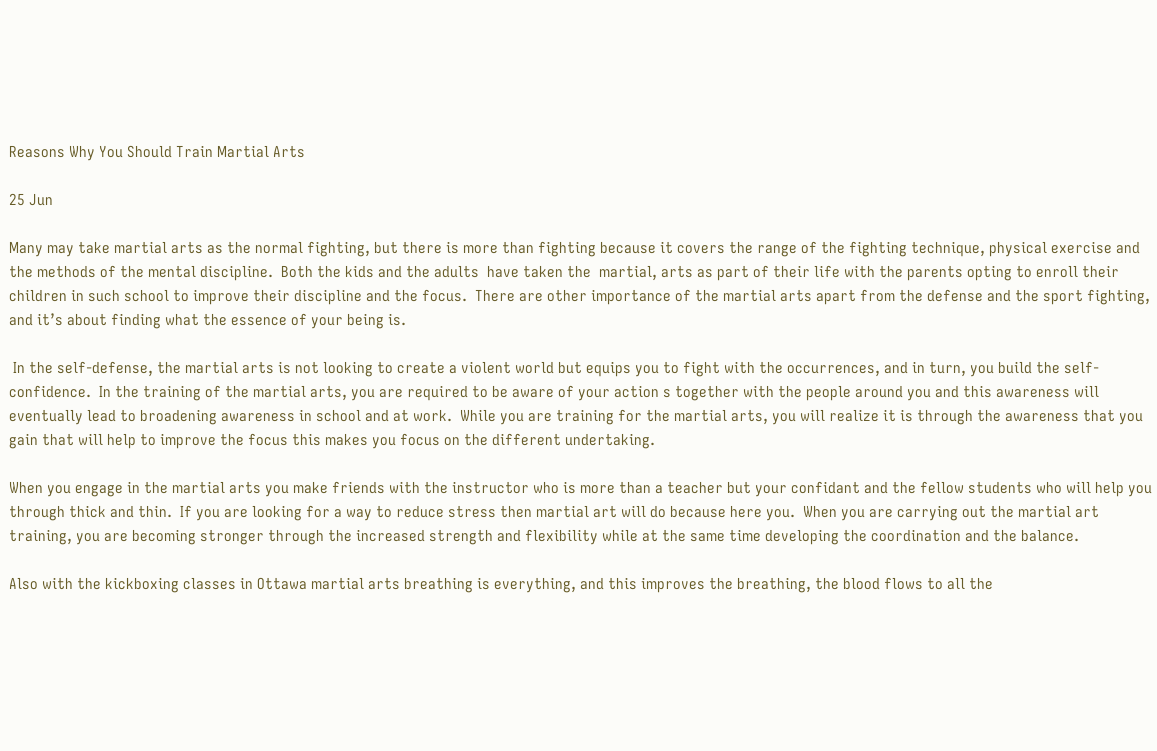Reasons Why You Should Train Martial Arts

25 Jun

Many may take martial arts as the normal fighting, but there is more than fighting because it covers the range of the fighting technique, physical exercise and the methods of the mental discipline.  Both the kids and the adults  have taken the  martial, arts as part of their life with the parents opting to enroll their children in such school to improve their discipline and the focus.  There are other importance of the martial arts apart from the defense and the sport fighting, and it’s about finding what the essence of your being is.

 In the self-defense, the martial arts is not looking to create a violent world but equips you to fight with the occurrences, and in turn, you build the self-confidence.  In the training of the martial arts, you are required to be aware of your action s together with the people around you and this awareness will eventually lead to broadening awareness in school and at work.  While you are training for the martial arts, you will realize it is through the awareness that you gain that will help to improve the focus this makes you focus on the different undertaking.

When you engage in the martial arts you make friends with the instructor who is more than a teacher but your confidant and the fellow students who will help you through thick and thin.  If you are looking for a way to reduce stress then martial art will do because here you.  When you are carrying out the martial art training, you are becoming stronger through the increased strength and flexibility while at the same time developing the coordination and the balance.

Also with the kickboxing classes in Ottawa martial arts breathing is everything, and this improves the breathing, the blood flows to all the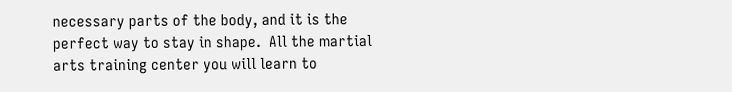necessary parts of the body, and it is the perfect way to stay in shape.  All the martial arts training center you will learn to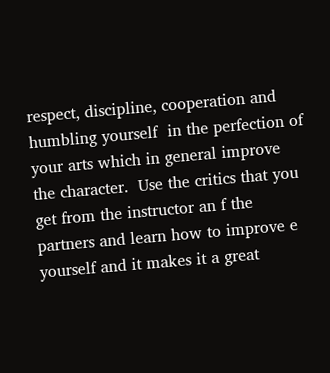respect, discipline, cooperation and humbling yourself  in the perfection of your arts which in general improve the character.  Use the critics that you get from the instructor an f the partners and learn how to improve e yourself and it makes it a great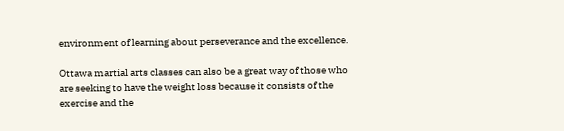environment of learning about perseverance and the excellence.

Ottawa martial arts classes can also be a great way of those who are seeking to have the weight loss because it consists of the exercise and the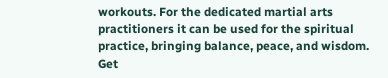workouts. For the dedicated martial arts practitioners it can be used for the spiritual practice, bringing balance, peace, and wisdom.  Get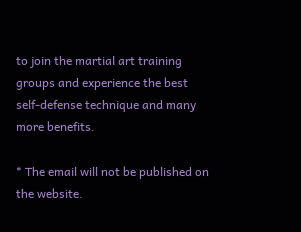to join the martial art training groups and experience the best self-defense technique and many more benefits.

* The email will not be published on the website.